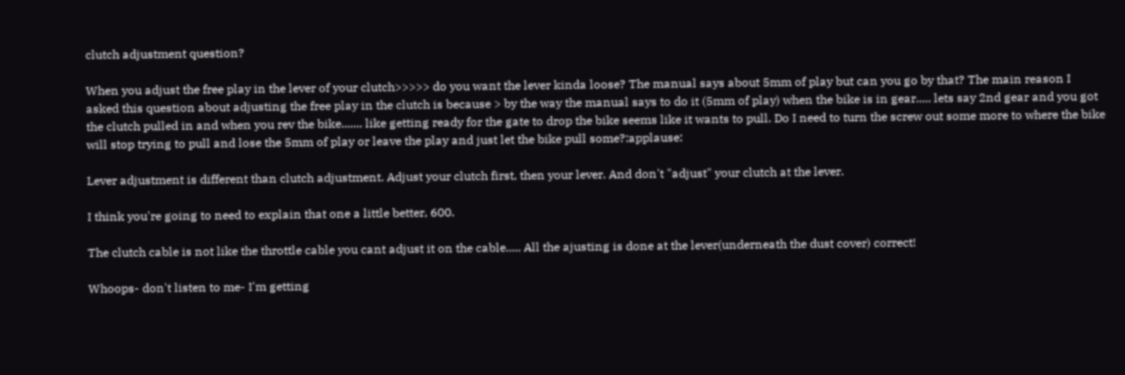clutch adjustment question?

When you adjust the free play in the lever of your clutch>>>>> do you want the lever kinda loose? The manual says about 5mm of play but can you go by that? The main reason I asked this question about adjusting the free play in the clutch is because > by the way the manual says to do it (5mm of play) when the bike is in gear..... lets say 2nd gear and you got the clutch pulled in and when you rev the bike....... like getting ready for the gate to drop the bike seems like it wants to pull. Do I need to turn the screw out some more to where the bike will stop trying to pull and lose the 5mm of play or leave the play and just let the bike pull some?:applause:

Lever adjustment is different than clutch adjustment. Adjust your clutch first, then your lever. And don't "adjust" your clutch at the lever.

I think you're going to need to explain that one a little better, 600.

The clutch cable is not like the throttle cable you cant adjust it on the cable..... All the ajusting is done at the lever(underneath the dust cover) correct!

Whoops- don't listen to me- I'm getting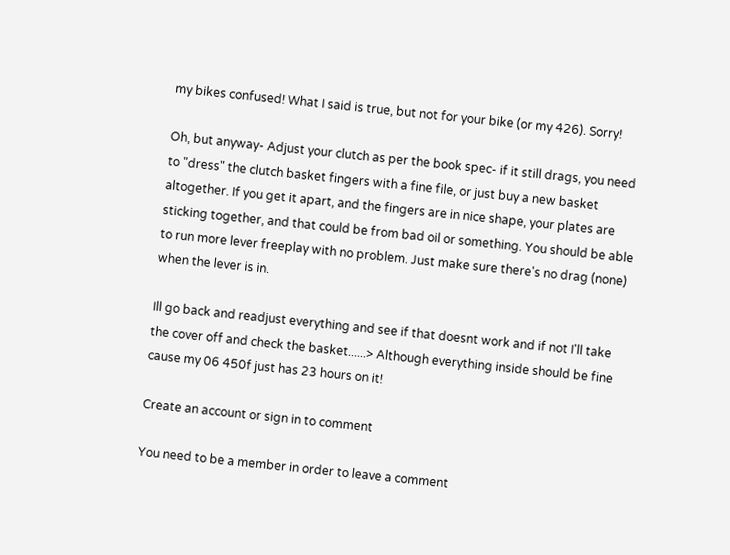my bikes confused! What I said is true, but not for your bike (or my 426). Sorry!

Oh, but anyway- Adjust your clutch as per the book spec- if it still drags, you need to "dress" the clutch basket fingers with a fine file, or just buy a new basket altogether. If you get it apart, and the fingers are in nice shape, your plates are sticking together, and that could be from bad oil or something. You should be able to run more lever freeplay with no problem. Just make sure there's no drag (none) when the lever is in.

Ill go back and readjust everything and see if that doesnt work and if not I'll take the cover off and check the basket......> Although everything inside should be fine cause my 06 450f just has 23 hours on it!

Create an account or sign in to comment

You need to be a member in order to leave a comment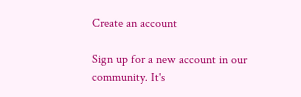Create an account

Sign up for a new account in our community. It's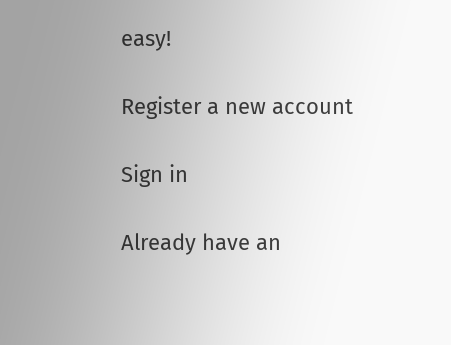easy!

Register a new account

Sign in

Already have an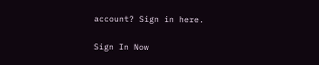account? Sign in here.

Sign In Now